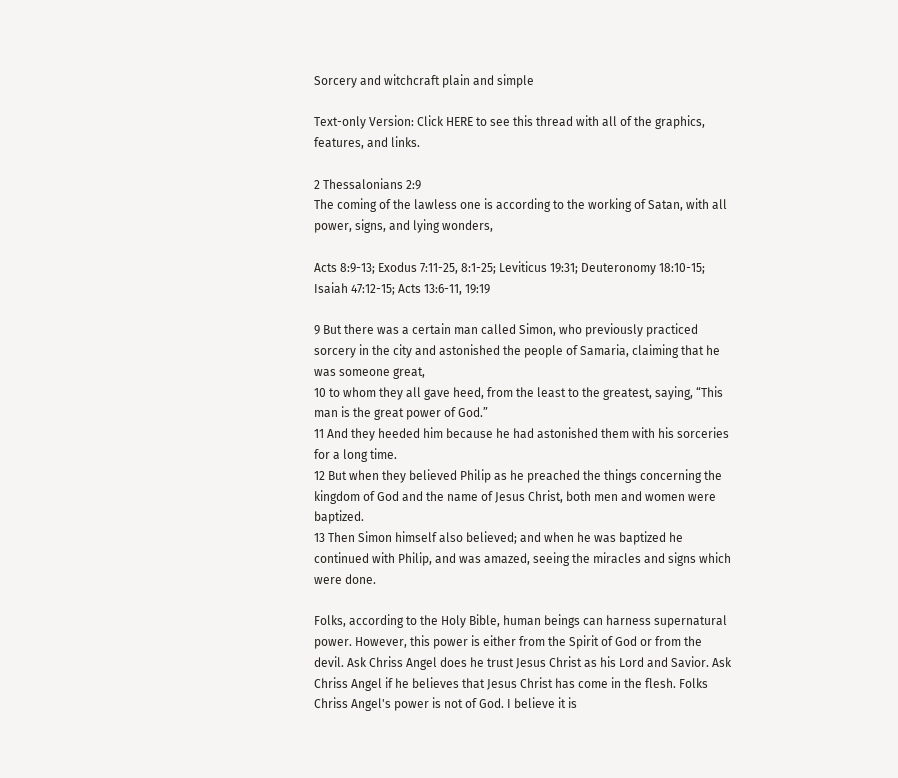Sorcery and witchcraft plain and simple

Text-only Version: Click HERE to see this thread with all of the graphics, features, and links.

2 Thessalonians 2:9
The coming of the lawless one is according to the working of Satan, with all power, signs, and lying wonders,

Acts 8:9-13; Exodus 7:11-25, 8:1-25; Leviticus 19:31; Deuteronomy 18:10-15; Isaiah 47:12-15; Acts 13:6-11, 19:19

9 But there was a certain man called Simon, who previously practiced sorcery in the city and astonished the people of Samaria, claiming that he was someone great,
10 to whom they all gave heed, from the least to the greatest, saying, “This man is the great power of God.”
11 And they heeded him because he had astonished them with his sorceries for a long time.
12 But when they believed Philip as he preached the things concerning the kingdom of God and the name of Jesus Christ, both men and women were baptized.
13 Then Simon himself also believed; and when he was baptized he continued with Philip, and was amazed, seeing the miracles and signs which were done.

Folks, according to the Holy Bible, human beings can harness supernatural power. However, this power is either from the Spirit of God or from the devil. Ask Chriss Angel does he trust Jesus Christ as his Lord and Savior. Ask Chriss Angel if he believes that Jesus Christ has come in the flesh. Folks Chriss Angel's power is not of God. I believe it is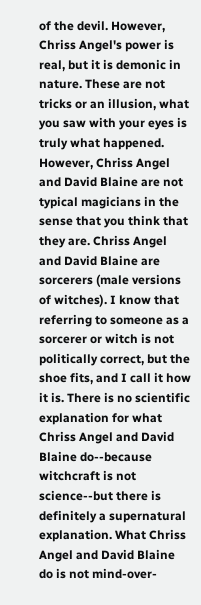of the devil. However, Chriss Angel's power is real, but it is demonic in nature. These are not tricks or an illusion, what you saw with your eyes is truly what happened. However, Chriss Angel and David Blaine are not typical magicians in the sense that you think that they are. Chriss Angel and David Blaine are sorcerers (male versions of witches). I know that referring to someone as a sorcerer or witch is not politically correct, but the shoe fits, and I call it how it is. There is no scientific explanation for what Chriss Angel and David Blaine do--because witchcraft is not science--but there is definitely a supernatural explanation. What Chriss Angel and David Blaine do is not mind-over-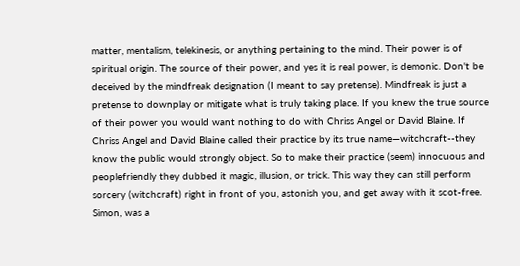matter, mentalism, telekinesis, or anything pertaining to the mind. Their power is of spiritual origin. The source of their power, and yes it is real power, is demonic. Don't be deceived by the mindfreak designation (I meant to say pretense). Mindfreak is just a pretense to downplay or mitigate what is truly taking place. If you knew the true source of their power you would want nothing to do with Chriss Angel or David Blaine. If Chriss Angel and David Blaine called their practice by its true name—witchcraft--they know the public would strongly object. So to make their practice (seem) innocuous and peoplefriendly they dubbed it magic, illusion, or trick. This way they can still perform sorcery (witchcraft) right in front of you, astonish you, and get away with it scot-free. Simon, was a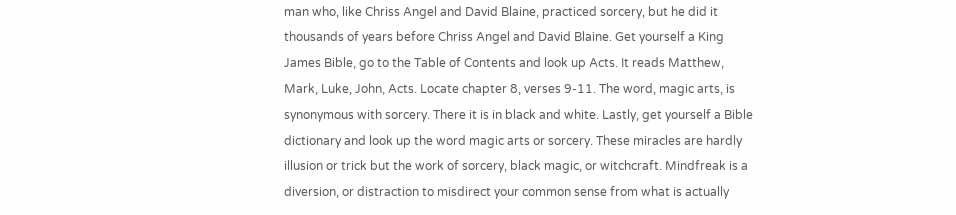man who, like Chriss Angel and David Blaine, practiced sorcery, but he did it thousands of years before Chriss Angel and David Blaine. Get yourself a King James Bible, go to the Table of Contents and look up Acts. It reads Matthew, Mark, Luke, John, Acts. Locate chapter 8, verses 9-11. The word, magic arts, is synonymous with sorcery. There it is in black and white. Lastly, get yourself a Bible dictionary and look up the word magic arts or sorcery. These miracles are hardly illusion or trick but the work of sorcery, black magic, or witchcraft. Mindfreak is a diversion, or distraction to misdirect your common sense from what is actually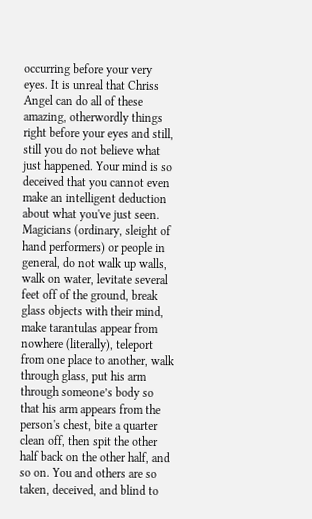occurring before your very eyes. It is unreal that Chriss Angel can do all of these amazing, otherwordly things right before your eyes and still, still you do not believe what just happened. Your mind is so deceived that you cannot even make an intelligent deduction about what you've just seen. Magicians (ordinary, sleight of hand performers) or people in general, do not walk up walls, walk on water, levitate several feet off of the ground, break glass objects with their mind, make tarantulas appear from nowhere (literally), teleport from one place to another, walk through glass, put his arm through someone’s body so that his arm appears from the person's chest, bite a quarter clean off, then spit the other half back on the other half, and so on. You and others are so taken, deceived, and blind to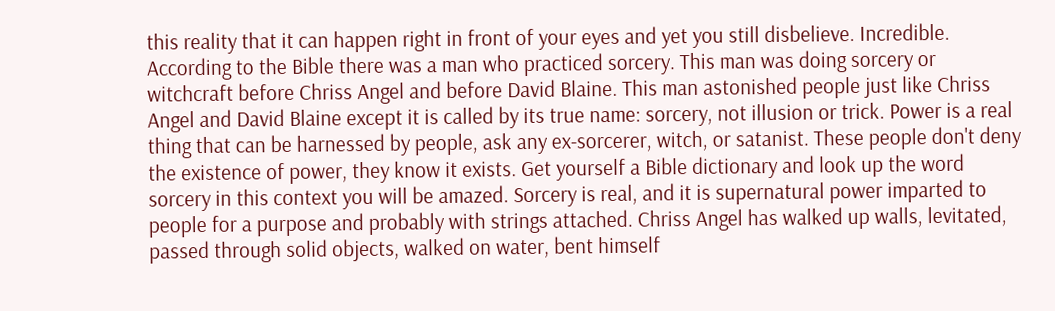this reality that it can happen right in front of your eyes and yet you still disbelieve. Incredible. According to the Bible there was a man who practiced sorcery. This man was doing sorcery or witchcraft before Chriss Angel and before David Blaine. This man astonished people just like Chriss Angel and David Blaine except it is called by its true name: sorcery, not illusion or trick. Power is a real thing that can be harnessed by people, ask any ex-sorcerer, witch, or satanist. These people don't deny the existence of power, they know it exists. Get yourself a Bible dictionary and look up the word sorcery in this context you will be amazed. Sorcery is real, and it is supernatural power imparted to people for a purpose and probably with strings attached. Chriss Angel has walked up walls, levitated, passed through solid objects, walked on water, bent himself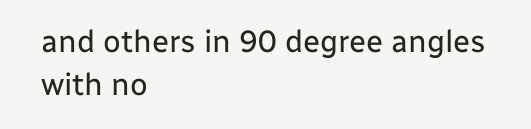and others in 90 degree angles with no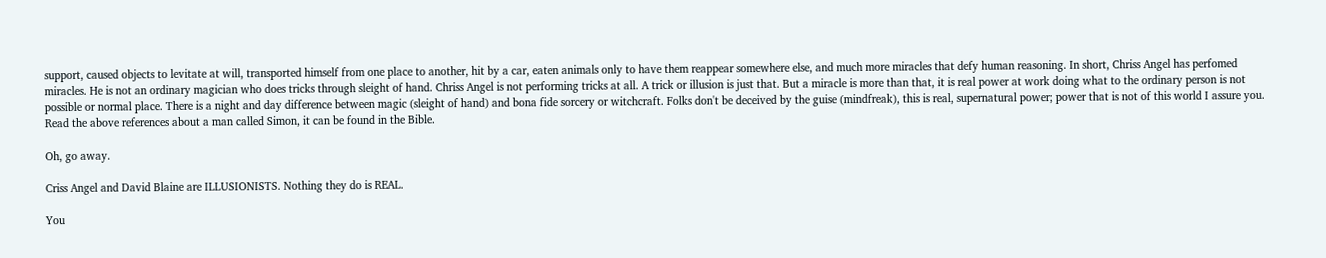support, caused objects to levitate at will, transported himself from one place to another, hit by a car, eaten animals only to have them reappear somewhere else, and much more miracles that defy human reasoning. In short, Chriss Angel has perfomed miracles. He is not an ordinary magician who does tricks through sleight of hand. Chriss Angel is not performing tricks at all. A trick or illusion is just that. But a miracle is more than that, it is real power at work doing what to the ordinary person is not possible or normal place. There is a night and day difference between magic (sleight of hand) and bona fide sorcery or witchcraft. Folks don't be deceived by the guise (mindfreak), this is real, supernatural power; power that is not of this world I assure you. Read the above references about a man called Simon, it can be found in the Bible.

Oh, go away.

Criss Angel and David Blaine are ILLUSIONISTS. Nothing they do is REAL.

You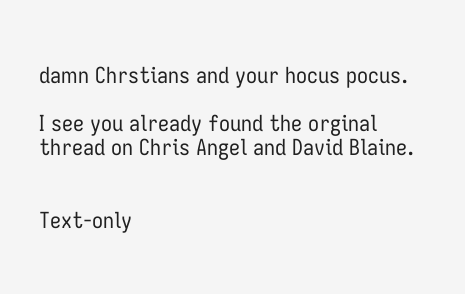damn Chrstians and your hocus pocus.

I see you already found the orginal thread on Chris Angel and David Blaine.


Text-only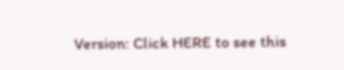Version: Click HERE to see this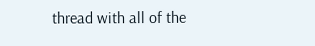thread with all of the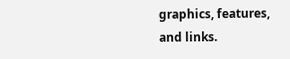graphics, features, and links.